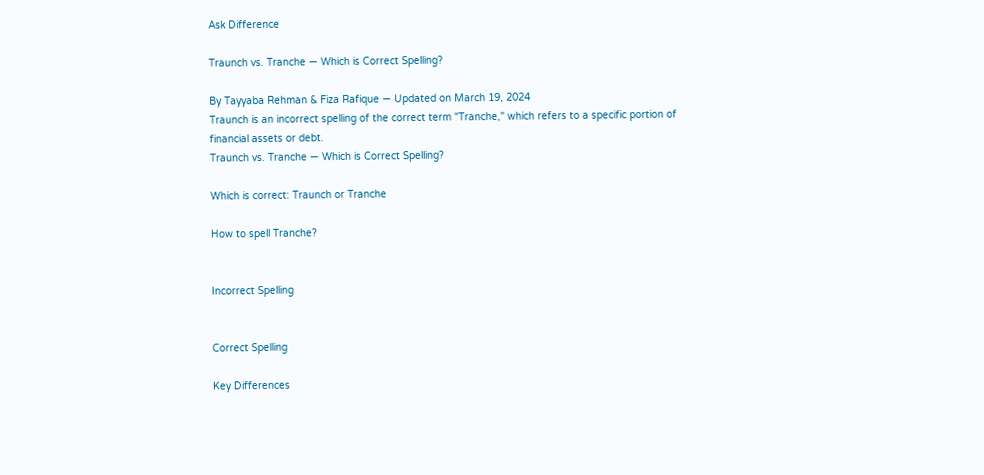Ask Difference

Traunch vs. Tranche — Which is Correct Spelling?

By Tayyaba Rehman & Fiza Rafique — Updated on March 19, 2024
Traunch is an incorrect spelling of the correct term "Tranche," which refers to a specific portion of financial assets or debt.
Traunch vs. Tranche — Which is Correct Spelling?

Which is correct: Traunch or Tranche

How to spell Tranche?


Incorrect Spelling


Correct Spelling

Key Differences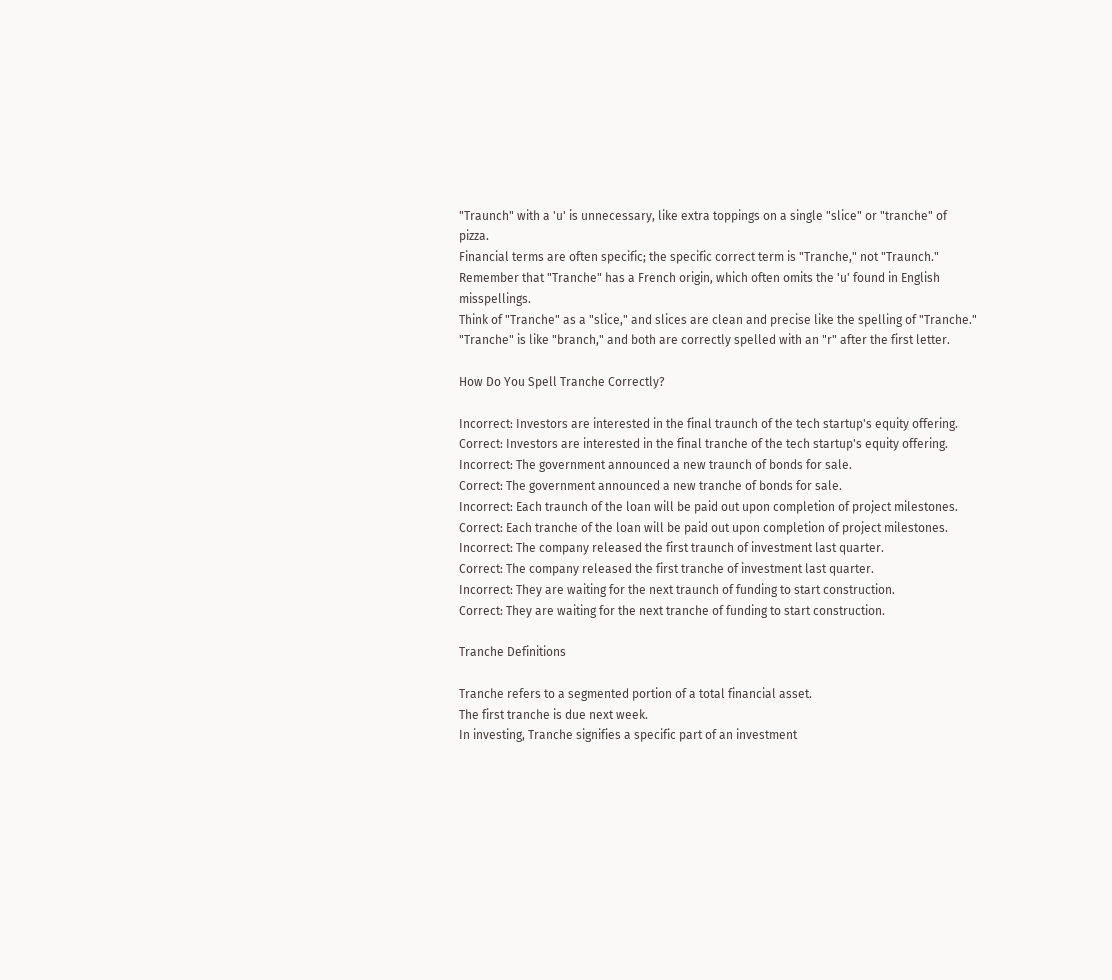"Traunch" with a 'u' is unnecessary, like extra toppings on a single "slice" or "tranche" of pizza.
Financial terms are often specific; the specific correct term is "Tranche," not "Traunch."
Remember that "Tranche" has a French origin, which often omits the 'u' found in English misspellings.
Think of "Tranche" as a "slice," and slices are clean and precise like the spelling of "Tranche."
"Tranche" is like "branch," and both are correctly spelled with an "r" after the first letter.

How Do You Spell Tranche Correctly?

Incorrect: Investors are interested in the final traunch of the tech startup's equity offering.
Correct: Investors are interested in the final tranche of the tech startup's equity offering.
Incorrect: The government announced a new traunch of bonds for sale.
Correct: The government announced a new tranche of bonds for sale.
Incorrect: Each traunch of the loan will be paid out upon completion of project milestones.
Correct: Each tranche of the loan will be paid out upon completion of project milestones.
Incorrect: The company released the first traunch of investment last quarter.
Correct: The company released the first tranche of investment last quarter.
Incorrect: They are waiting for the next traunch of funding to start construction.
Correct: They are waiting for the next tranche of funding to start construction.

Tranche Definitions

Tranche refers to a segmented portion of a total financial asset.
The first tranche is due next week.
In investing, Tranche signifies a specific part of an investment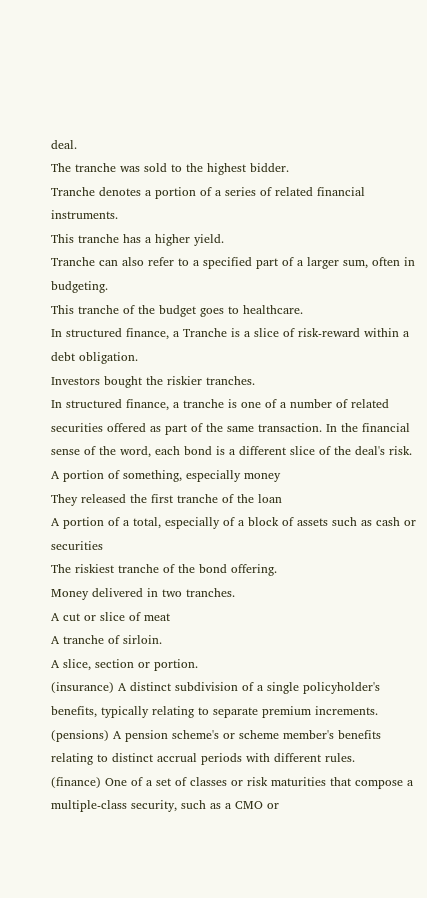deal.
The tranche was sold to the highest bidder.
Tranche denotes a portion of a series of related financial instruments.
This tranche has a higher yield.
Tranche can also refer to a specified part of a larger sum, often in budgeting.
This tranche of the budget goes to healthcare.
In structured finance, a Tranche is a slice of risk-reward within a debt obligation.
Investors bought the riskier tranches.
In structured finance, a tranche is one of a number of related securities offered as part of the same transaction. In the financial sense of the word, each bond is a different slice of the deal's risk.
A portion of something, especially money
They released the first tranche of the loan
A portion of a total, especially of a block of assets such as cash or securities
The riskiest tranche of the bond offering.
Money delivered in two tranches.
A cut or slice of meat
A tranche of sirloin.
A slice, section or portion.
(insurance) A distinct subdivision of a single policyholder's benefits, typically relating to separate premium increments.
(pensions) A pension scheme's or scheme member's benefits relating to distinct accrual periods with different rules.
(finance) One of a set of classes or risk maturities that compose a multiple-class security, such as a CMO or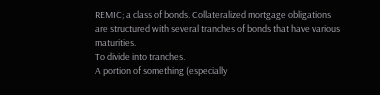REMIC; a class of bonds. Collateralized mortgage obligations are structured with several tranches of bonds that have various maturities.
To divide into tranches.
A portion of something (especially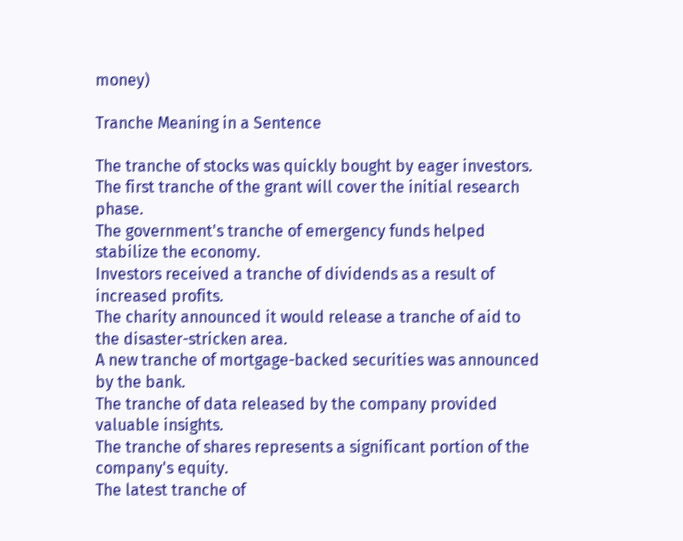money)

Tranche Meaning in a Sentence

The tranche of stocks was quickly bought by eager investors.
The first tranche of the grant will cover the initial research phase.
The government's tranche of emergency funds helped stabilize the economy.
Investors received a tranche of dividends as a result of increased profits.
The charity announced it would release a tranche of aid to the disaster-stricken area.
A new tranche of mortgage-backed securities was announced by the bank.
The tranche of data released by the company provided valuable insights.
The tranche of shares represents a significant portion of the company's equity.
The latest tranche of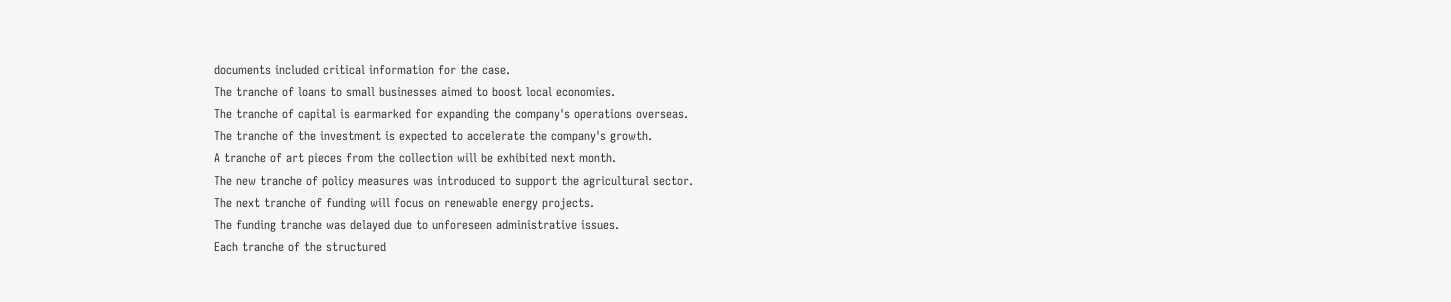documents included critical information for the case.
The tranche of loans to small businesses aimed to boost local economies.
The tranche of capital is earmarked for expanding the company's operations overseas.
The tranche of the investment is expected to accelerate the company's growth.
A tranche of art pieces from the collection will be exhibited next month.
The new tranche of policy measures was introduced to support the agricultural sector.
The next tranche of funding will focus on renewable energy projects.
The funding tranche was delayed due to unforeseen administrative issues.
Each tranche of the structured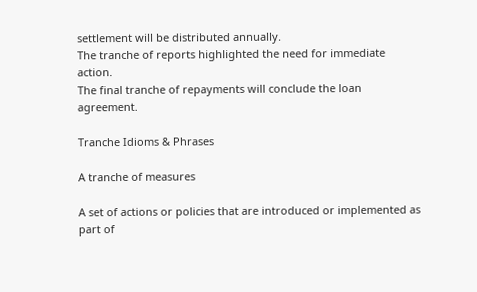settlement will be distributed annually.
The tranche of reports highlighted the need for immediate action.
The final tranche of repayments will conclude the loan agreement.

Tranche Idioms & Phrases

A tranche of measures

A set of actions or policies that are introduced or implemented as part of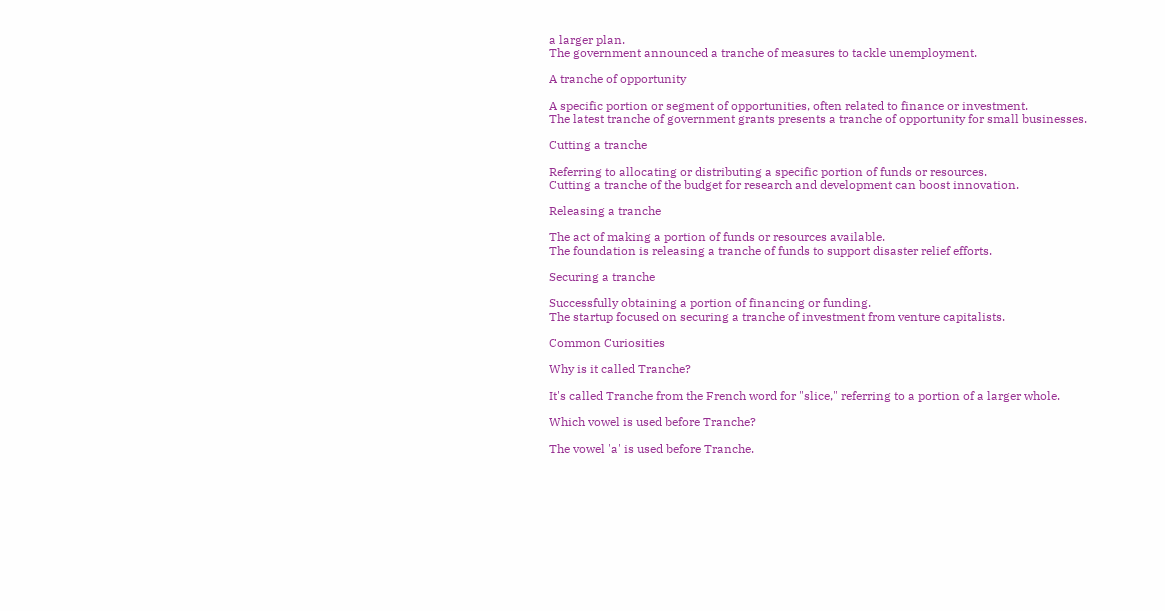a larger plan.
The government announced a tranche of measures to tackle unemployment.

A tranche of opportunity

A specific portion or segment of opportunities, often related to finance or investment.
The latest tranche of government grants presents a tranche of opportunity for small businesses.

Cutting a tranche

Referring to allocating or distributing a specific portion of funds or resources.
Cutting a tranche of the budget for research and development can boost innovation.

Releasing a tranche

The act of making a portion of funds or resources available.
The foundation is releasing a tranche of funds to support disaster relief efforts.

Securing a tranche

Successfully obtaining a portion of financing or funding.
The startup focused on securing a tranche of investment from venture capitalists.

Common Curiosities

Why is it called Tranche?

It's called Tranche from the French word for "slice," referring to a portion of a larger whole.

Which vowel is used before Tranche?

The vowel 'a' is used before Tranche.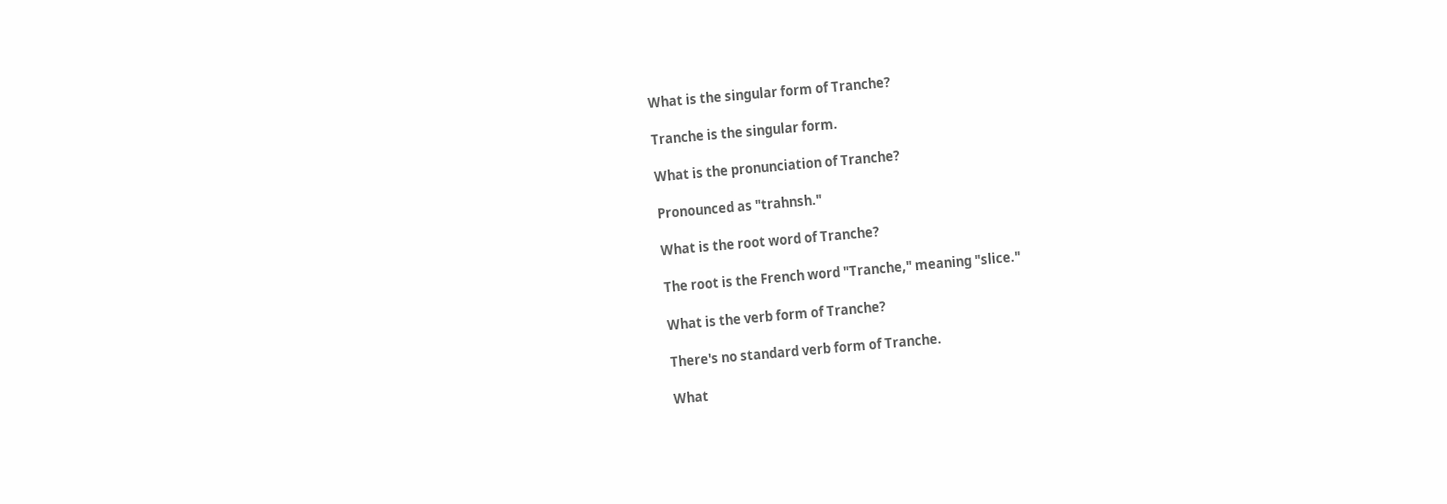What is the singular form of Tranche?

Tranche is the singular form.

What is the pronunciation of Tranche?

Pronounced as "trahnsh."

What is the root word of Tranche?

The root is the French word "Tranche," meaning "slice."

What is the verb form of Tranche?

There's no standard verb form of Tranche.

What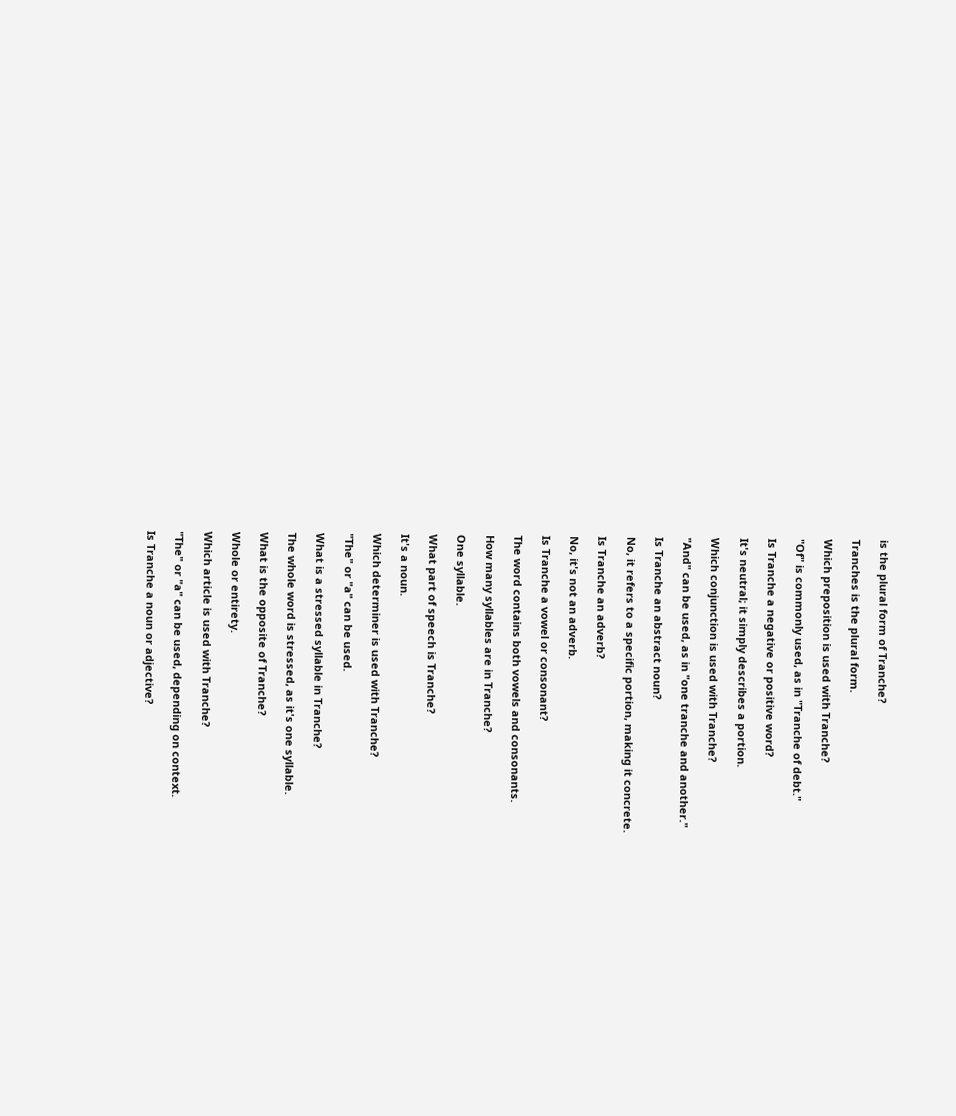is the plural form of Tranche?

Tranches is the plural form.

Which preposition is used with Tranche?

"Of" is commonly used, as in "Tranche of debt."

Is Tranche a negative or positive word?

It's neutral; it simply describes a portion.

Which conjunction is used with Tranche?

"And" can be used, as in "one tranche and another."

Is Tranche an abstract noun?

No, it refers to a specific portion, making it concrete.

Is Tranche an adverb?

No, it's not an adverb.

Is Tranche a vowel or consonant?

The word contains both vowels and consonants.

How many syllables are in Tranche?

One syllable.

What part of speech is Tranche?

It's a noun.

Which determiner is used with Tranche?

"The" or "a" can be used.

What is a stressed syllable in Tranche?

The whole word is stressed, as it's one syllable.

What is the opposite of Tranche?

Whole or entirety.

Which article is used with Tranche?

"The" or "a" can be used, depending on context.

Is Tranche a noun or adjective?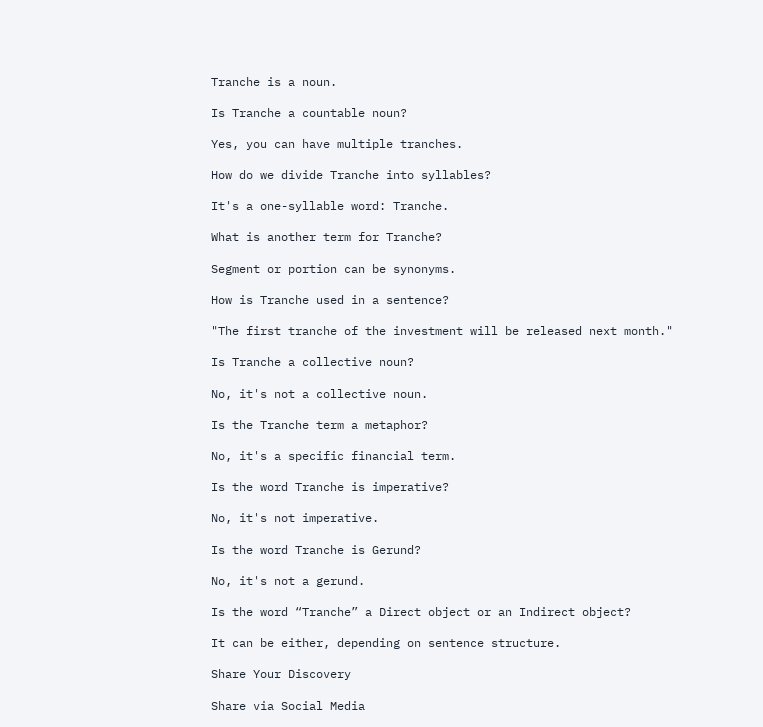Tranche is a noun.

Is Tranche a countable noun?

Yes, you can have multiple tranches.

How do we divide Tranche into syllables?

It's a one-syllable word: Tranche.

What is another term for Tranche?

Segment or portion can be synonyms.

How is Tranche used in a sentence?

"The first tranche of the investment will be released next month."

Is Tranche a collective noun?

No, it's not a collective noun.

Is the Tranche term a metaphor?

No, it's a specific financial term.

Is the word Tranche is imperative?

No, it's not imperative.

Is the word Tranche is Gerund?

No, it's not a gerund.

Is the word “Tranche” a Direct object or an Indirect object?

It can be either, depending on sentence structure.

Share Your Discovery

Share via Social Media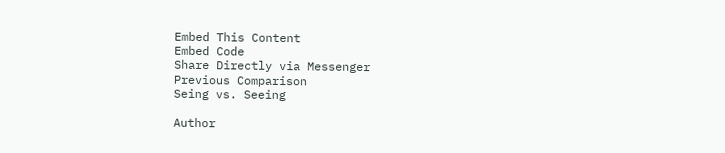Embed This Content
Embed Code
Share Directly via Messenger
Previous Comparison
Seing vs. Seeing

Author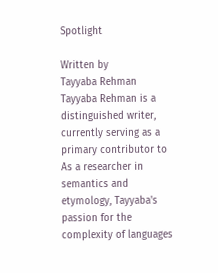Spotlight

Written by
Tayyaba Rehman
Tayyaba Rehman is a distinguished writer, currently serving as a primary contributor to As a researcher in semantics and etymology, Tayyaba's passion for the complexity of languages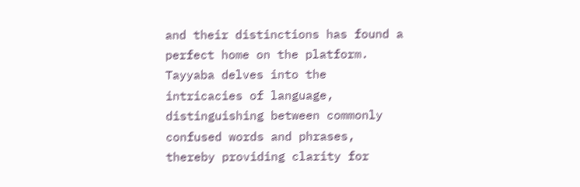and their distinctions has found a perfect home on the platform. Tayyaba delves into the intricacies of language, distinguishing between commonly confused words and phrases, thereby providing clarity for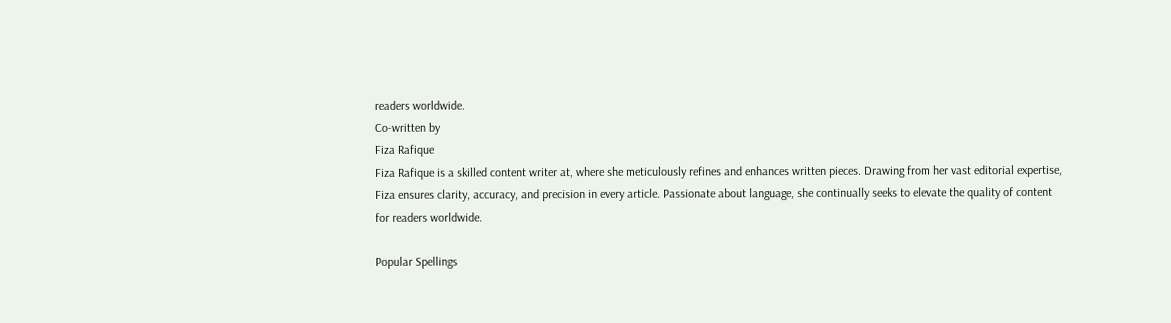readers worldwide.
Co-written by
Fiza Rafique
Fiza Rafique is a skilled content writer at, where she meticulously refines and enhances written pieces. Drawing from her vast editorial expertise, Fiza ensures clarity, accuracy, and precision in every article. Passionate about language, she continually seeks to elevate the quality of content for readers worldwide.

Popular Spellings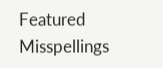Featured Misspellings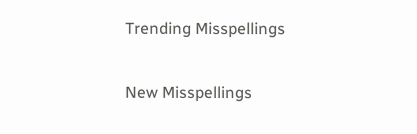Trending Misspellings

New Misspellings